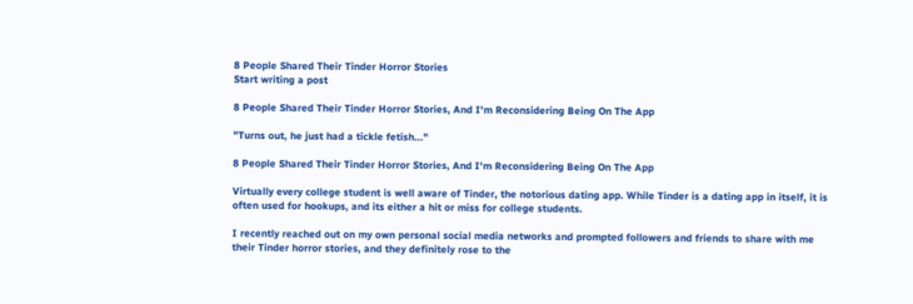8 People Shared Their Tinder Horror Stories
Start writing a post

8 People Shared Their Tinder Horror Stories, And I'm Reconsidering Being On The App

"Turns out, he just had a tickle fetish..."

8 People Shared Their Tinder Horror Stories, And I'm Reconsidering Being On The App

Virtually every college student is well aware of Tinder, the notorious dating app. While Tinder is a dating app in itself, it is often used for hookups, and its either a hit or miss for college students.

I recently reached out on my own personal social media networks and prompted followers and friends to share with me their Tinder horror stories, and they definitely rose to the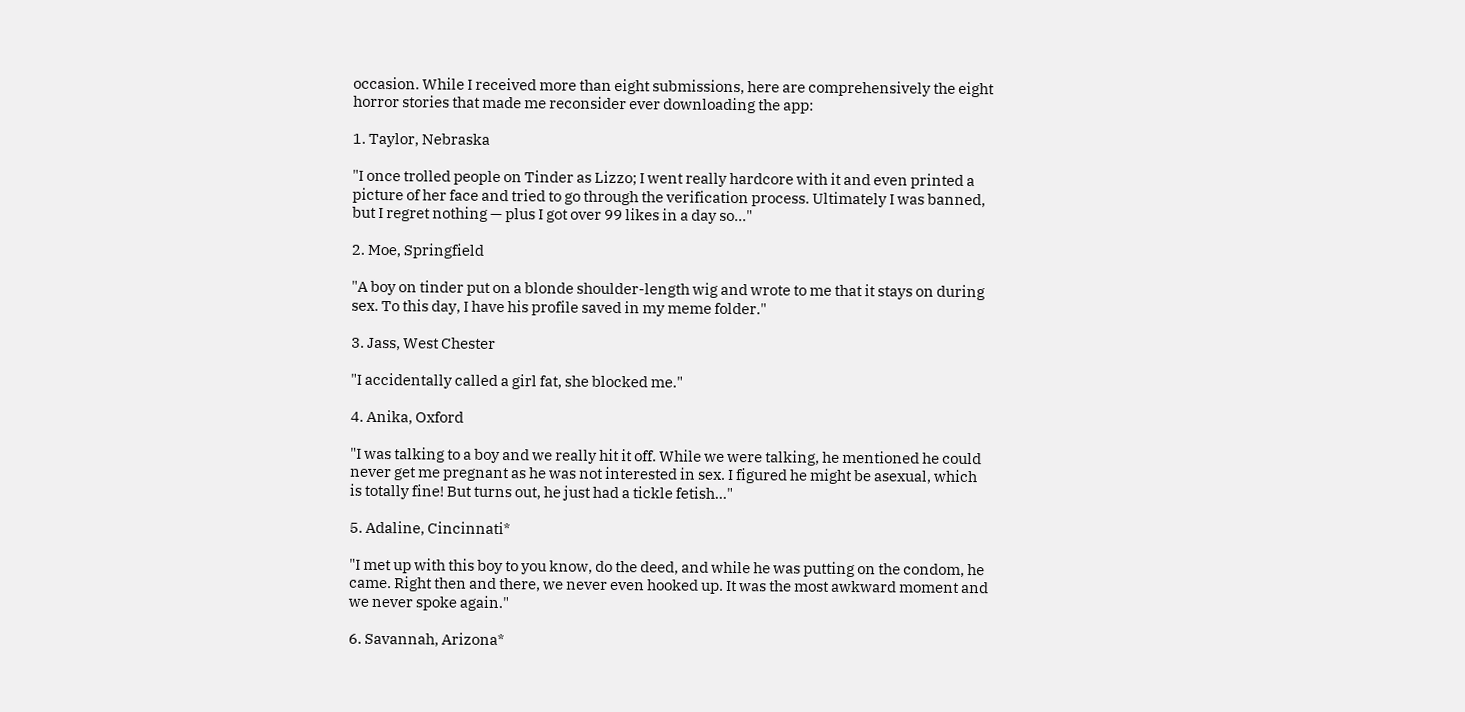occasion. While I received more than eight submissions, here are comprehensively the eight horror stories that made me reconsider ever downloading the app:

1. Taylor, Nebraska

"I once trolled people on Tinder as Lizzo; I went really hardcore with it and even printed a picture of her face and tried to go through the verification process. Ultimately I was banned, but I regret nothing — plus I got over 99 likes in a day so..."

2. Moe, Springfield

"A boy on tinder put on a blonde shoulder-length wig and wrote to me that it stays on during sex. To this day, I have his profile saved in my meme folder."

3. Jass, West Chester

"I accidentally called a girl fat, she blocked me."

4. Anika, Oxford

"I was talking to a boy and we really hit it off. While we were talking, he mentioned he could never get me pregnant as he was not interested in sex. I figured he might be asexual, which is totally fine! But turns out, he just had a tickle fetish..."

5. Adaline, Cincinnati*

"I met up with this boy to you know, do the deed, and while he was putting on the condom, he came. Right then and there, we never even hooked up. It was the most awkward moment and we never spoke again."

6. Savannah, Arizona*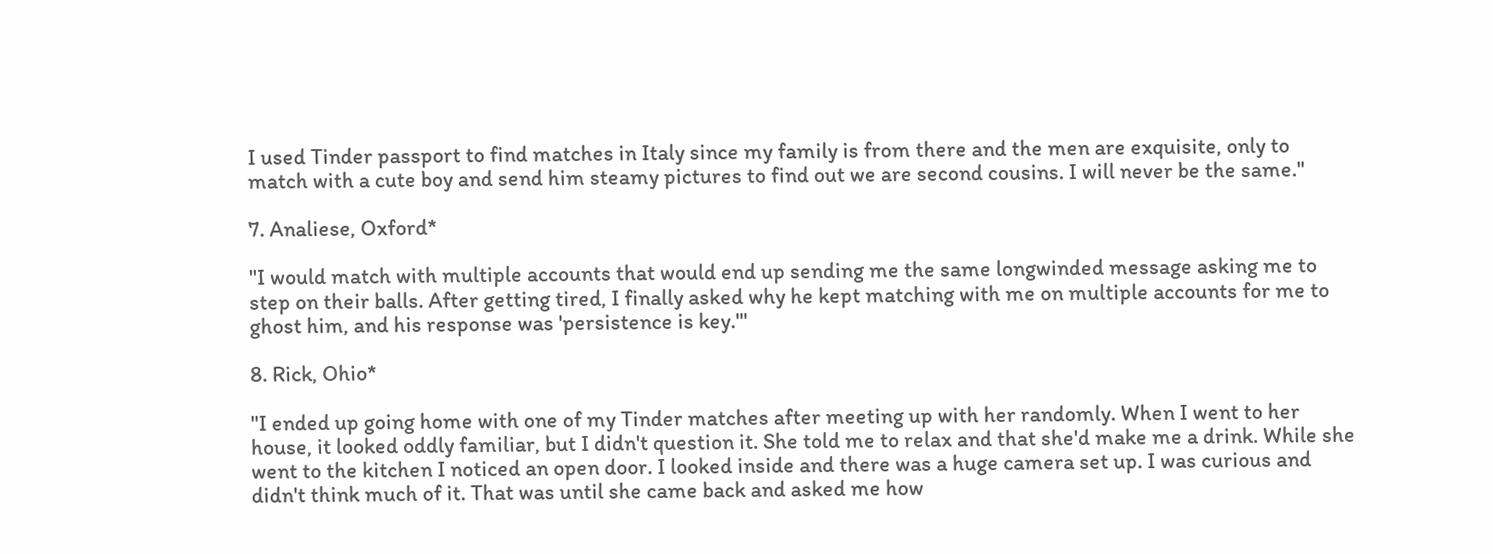I used Tinder passport to find matches in Italy since my family is from there and the men are exquisite, only to match with a cute boy and send him steamy pictures to find out we are second cousins. I will never be the same."

7. Analiese, Oxford*

"I would match with multiple accounts that would end up sending me the same longwinded message asking me to step on their balls. After getting tired, I finally asked why he kept matching with me on multiple accounts for me to ghost him, and his response was 'persistence is key.'"

8. Rick, Ohio*

"I ended up going home with one of my Tinder matches after meeting up with her randomly. When I went to her house, it looked oddly familiar, but I didn't question it. She told me to relax and that she'd make me a drink. While she went to the kitchen I noticed an open door. I looked inside and there was a huge camera set up. I was curious and didn't think much of it. That was until she came back and asked me how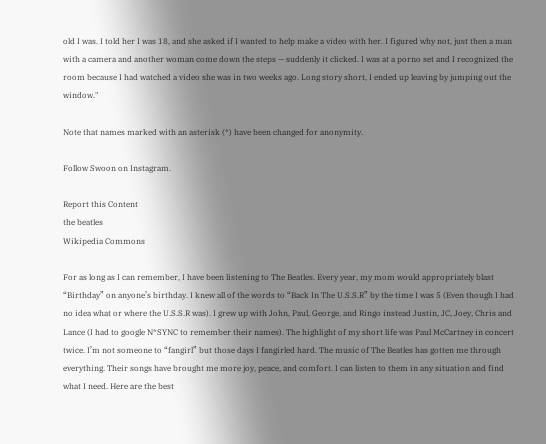old I was. I told her I was 18, and she asked if I wanted to help make a video with her. I figured why not, just then a man with a camera and another woman come down the steps — suddenly it clicked. I was at a porno set and I recognized the room because I had watched a video she was in two weeks ago. Long story short, I ended up leaving by jumping out the window."

Note that names marked with an asterisk (*) have been changed for anonymity.

Follow Swoon on Instagram.

Report this Content
the beatles
Wikipedia Commons

For as long as I can remember, I have been listening to The Beatles. Every year, my mom would appropriately blast “Birthday” on anyone’s birthday. I knew all of the words to “Back In The U.S.S.R” by the time I was 5 (Even though I had no idea what or where the U.S.S.R was). I grew up with John, Paul, George, and Ringo instead Justin, JC, Joey, Chris and Lance (I had to google N*SYNC to remember their names). The highlight of my short life was Paul McCartney in concert twice. I’m not someone to “fangirl” but those days I fangirled hard. The music of The Beatles has gotten me through everything. Their songs have brought me more joy, peace, and comfort. I can listen to them in any situation and find what I need. Here are the best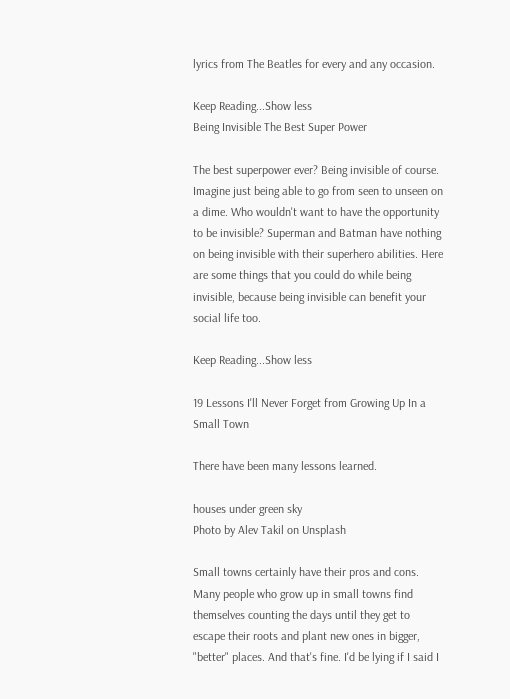lyrics from The Beatles for every and any occasion.

Keep Reading...Show less
Being Invisible The Best Super Power

The best superpower ever? Being invisible of course. Imagine just being able to go from seen to unseen on a dime. Who wouldn't want to have the opportunity to be invisible? Superman and Batman have nothing on being invisible with their superhero abilities. Here are some things that you could do while being invisible, because being invisible can benefit your social life too.

Keep Reading...Show less

19 Lessons I'll Never Forget from Growing Up In a Small Town

There have been many lessons learned.

houses under green sky
Photo by Alev Takil on Unsplash

Small towns certainly have their pros and cons. Many people who grow up in small towns find themselves counting the days until they get to escape their roots and plant new ones in bigger, "better" places. And that's fine. I'd be lying if I said I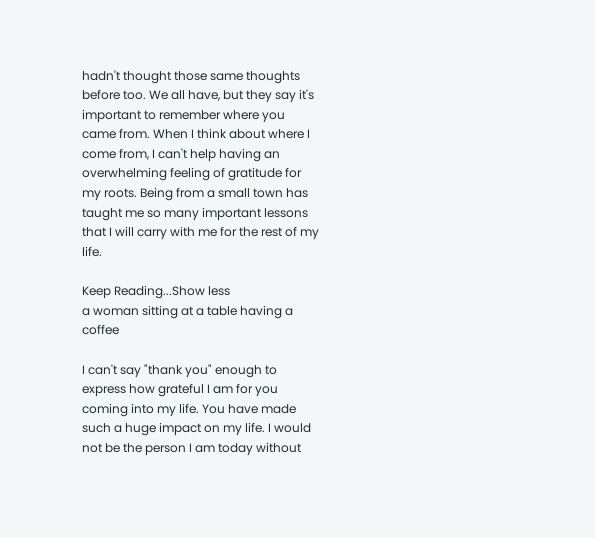hadn't thought those same thoughts before too. We all have, but they say it's important to remember where you came from. When I think about where I come from, I can't help having an overwhelming feeling of gratitude for my roots. Being from a small town has taught me so many important lessons that I will carry with me for the rest of my life.

Keep Reading...Show less
a woman sitting at a table having a coffee

I can't say "thank you" enough to express how grateful I am for you coming into my life. You have made such a huge impact on my life. I would not be the person I am today without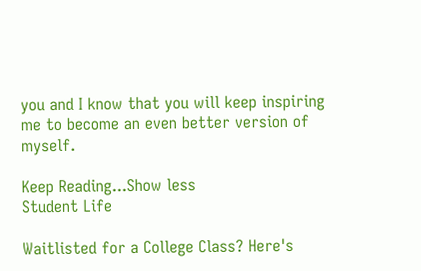you and I know that you will keep inspiring me to become an even better version of myself.

Keep Reading...Show less
Student Life

Waitlisted for a College Class? Here's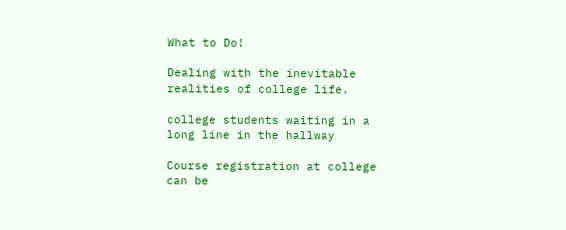What to Do!

Dealing with the inevitable realities of college life.

college students waiting in a long line in the hallway

Course registration at college can be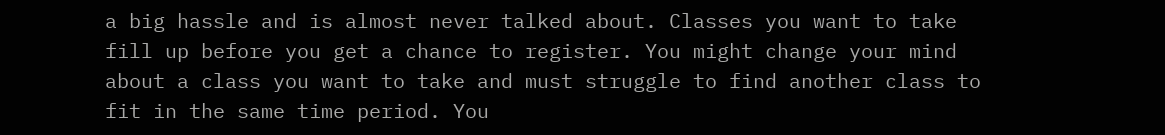a big hassle and is almost never talked about. Classes you want to take fill up before you get a chance to register. You might change your mind about a class you want to take and must struggle to find another class to fit in the same time period. You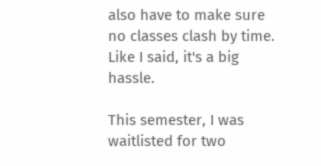also have to make sure no classes clash by time. Like I said, it's a big hassle.

This semester, I was waitlisted for two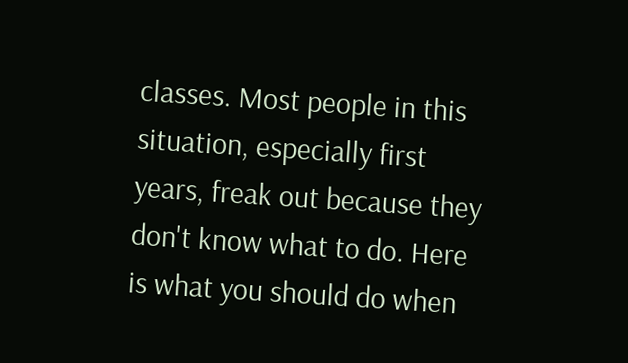classes. Most people in this situation, especially first years, freak out because they don't know what to do. Here is what you should do when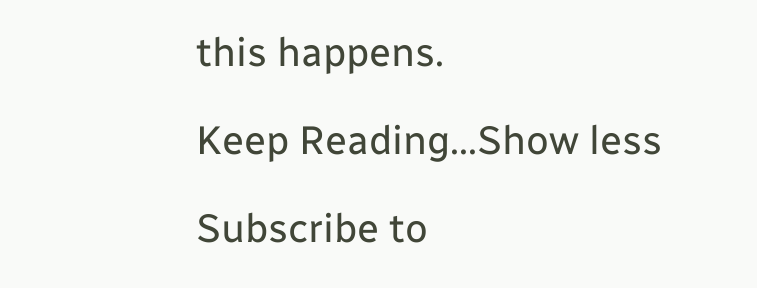this happens.

Keep Reading...Show less

Subscribe to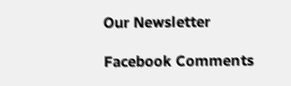Our Newsletter

Facebook Comments